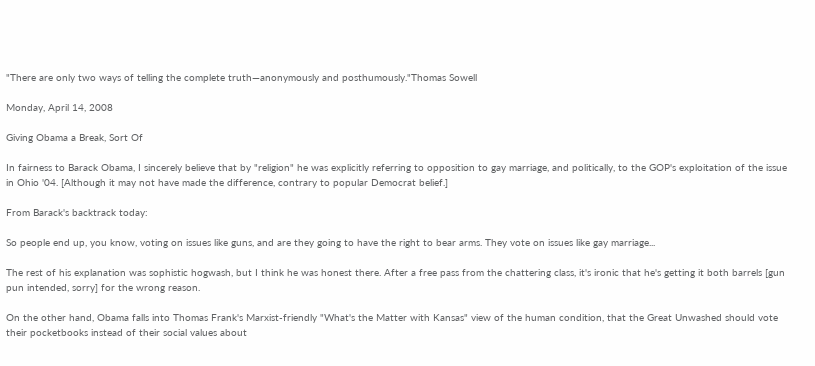"There are only two ways of telling the complete truth—anonymously and posthumously."Thomas Sowell

Monday, April 14, 2008

Giving Obama a Break, Sort Of

In fairness to Barack Obama, I sincerely believe that by "religion" he was explicitly referring to opposition to gay marriage, and politically, to the GOP's exploitation of the issue in Ohio '04. [Although it may not have made the difference, contrary to popular Democrat belief.]

From Barack's backtrack today:

So people end up, you know, voting on issues like guns, and are they going to have the right to bear arms. They vote on issues like gay marriage...

The rest of his explanation was sophistic hogwash, but I think he was honest there. After a free pass from the chattering class, it's ironic that he's getting it both barrels [gun pun intended, sorry] for the wrong reason.

On the other hand, Obama falls into Thomas Frank's Marxist-friendly "What's the Matter with Kansas" view of the human condition, that the Great Unwashed should vote their pocketbooks instead of their social values about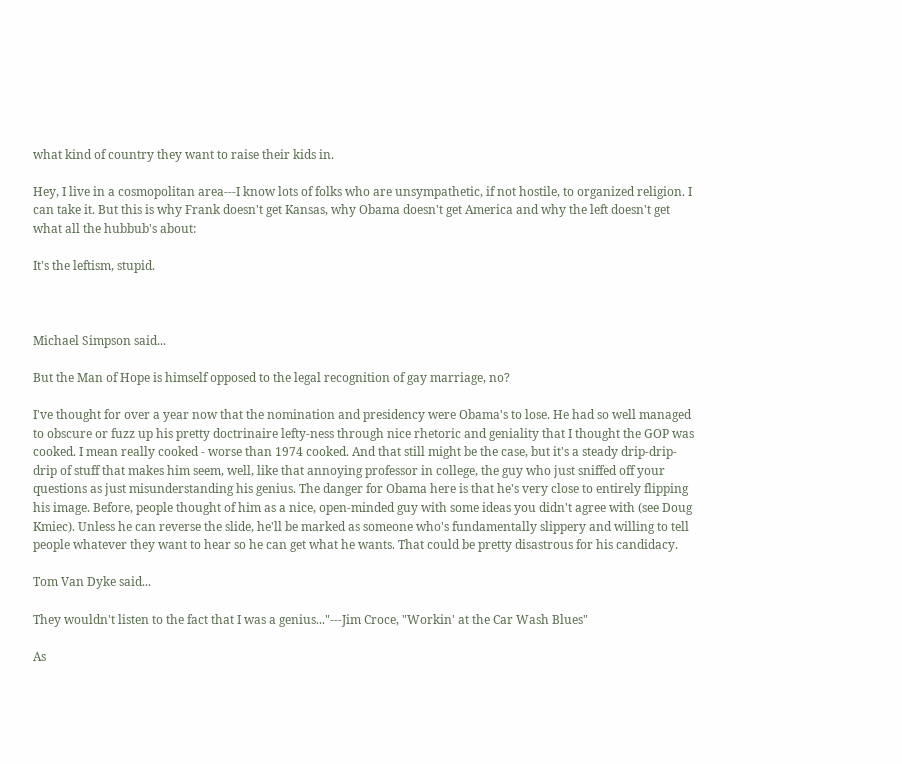what kind of country they want to raise their kids in.

Hey, I live in a cosmopolitan area---I know lots of folks who are unsympathetic, if not hostile, to organized religion. I can take it. But this is why Frank doesn't get Kansas, why Obama doesn't get America and why the left doesn't get what all the hubbub's about:

It's the leftism, stupid.



Michael Simpson said...

But the Man of Hope is himself opposed to the legal recognition of gay marriage, no?

I've thought for over a year now that the nomination and presidency were Obama's to lose. He had so well managed to obscure or fuzz up his pretty doctrinaire lefty-ness through nice rhetoric and geniality that I thought the GOP was cooked. I mean really cooked - worse than 1974 cooked. And that still might be the case, but it's a steady drip-drip-drip of stuff that makes him seem, well, like that annoying professor in college, the guy who just sniffed off your questions as just misunderstanding his genius. The danger for Obama here is that he's very close to entirely flipping his image. Before, people thought of him as a nice, open-minded guy with some ideas you didn't agree with (see Doug Kmiec). Unless he can reverse the slide, he'll be marked as someone who's fundamentally slippery and willing to tell people whatever they want to hear so he can get what he wants. That could be pretty disastrous for his candidacy.

Tom Van Dyke said...

They wouldn't listen to the fact that I was a genius..."---Jim Croce, "Workin' at the Car Wash Blues"

As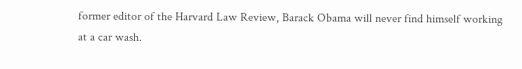former editor of the Harvard Law Review, Barack Obama will never find himself working at a car wash.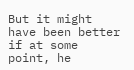But it might have been better if at some point, he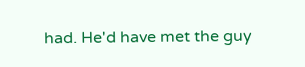had. He'd have met the guy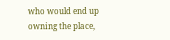who would end up owning the place,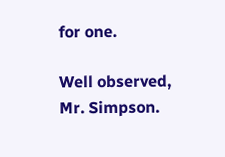for one.

Well observed, Mr. Simpson.